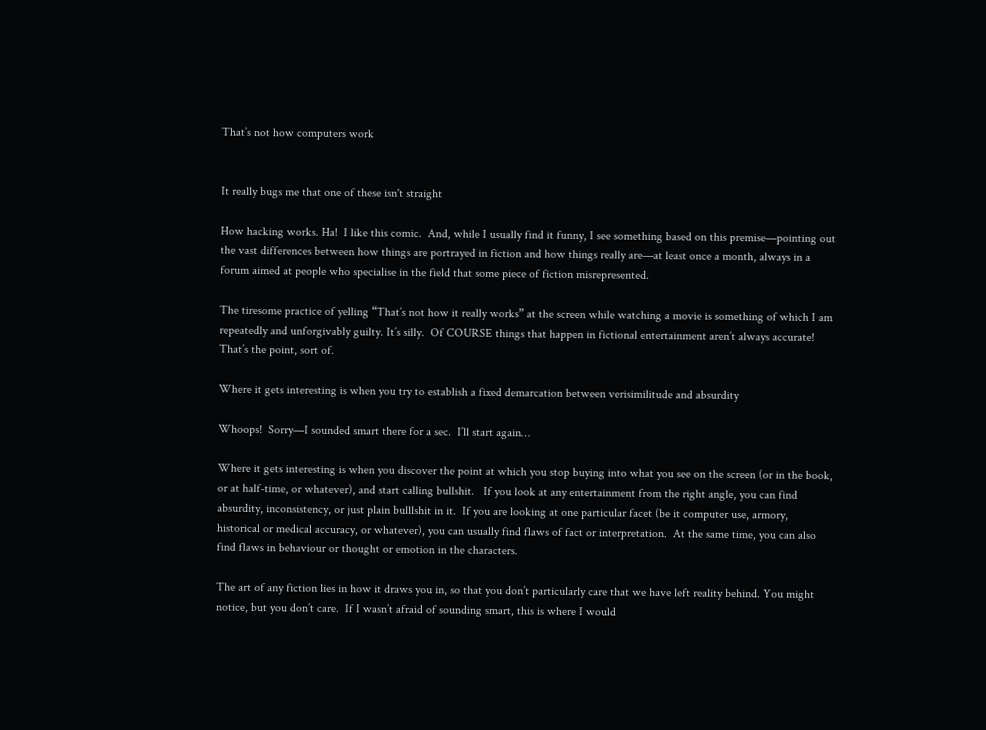That’s not how computers work


It really bugs me that one of these isn't straight

How hacking works. Ha!  I like this comic.  And, while I usually find it funny, I see something based on this premise—pointing out the vast differences between how things are portrayed in fiction and how things really are—at least once a month, always in a forum aimed at people who specialise in the field that some piece of fiction misrepresented.

The tiresome practice of yelling “That’s not how it really works” at the screen while watching a movie is something of which I am repeatedly and unforgivably guilty. It’s silly.  Of COURSE things that happen in fictional entertainment aren’t always accurate! That’s the point, sort of.

Where it gets interesting is when you try to establish a fixed demarcation between verisimilitude and absurdity

Whoops!  Sorry—I sounded smart there for a sec.  I’ll start again…

Where it gets interesting is when you discover the point at which you stop buying into what you see on the screen (or in the book, or at half-time, or whatever), and start calling bullshit.   If you look at any entertainment from the right angle, you can find absurdity, inconsistency, or just plain bulllshit in it.  If you are looking at one particular facet (be it computer use, armory, historical or medical accuracy, or whatever), you can usually find flaws of fact or interpretation.  At the same time, you can also find flaws in behaviour or thought or emotion in the characters.

The art of any fiction lies in how it draws you in, so that you don’t particularly care that we have left reality behind. You might notice, but you don’t care.  If I wasn’t afraid of sounding smart, this is where I would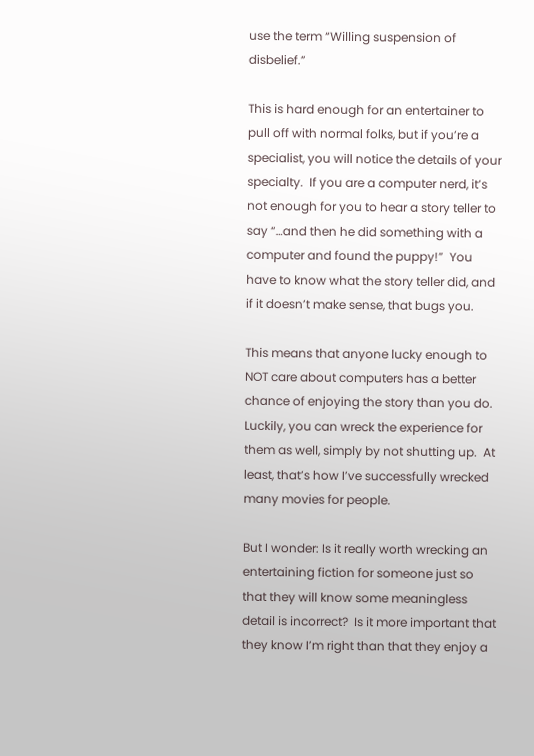use the term “Willing suspension of disbelief.”

This is hard enough for an entertainer to pull off with normal folks, but if you’re a specialist, you will notice the details of your specialty.  If you are a computer nerd, it’s not enough for you to hear a story teller to say “…and then he did something with a computer and found the puppy!”  You have to know what the story teller did, and if it doesn’t make sense, that bugs you.

This means that anyone lucky enough to NOT care about computers has a better chance of enjoying the story than you do.  Luckily, you can wreck the experience for them as well, simply by not shutting up.  At least, that’s how I’ve successfully wrecked many movies for people.

But I wonder: Is it really worth wrecking an entertaining fiction for someone just so that they will know some meaningless detail is incorrect?  Is it more important that they know I’m right than that they enjoy a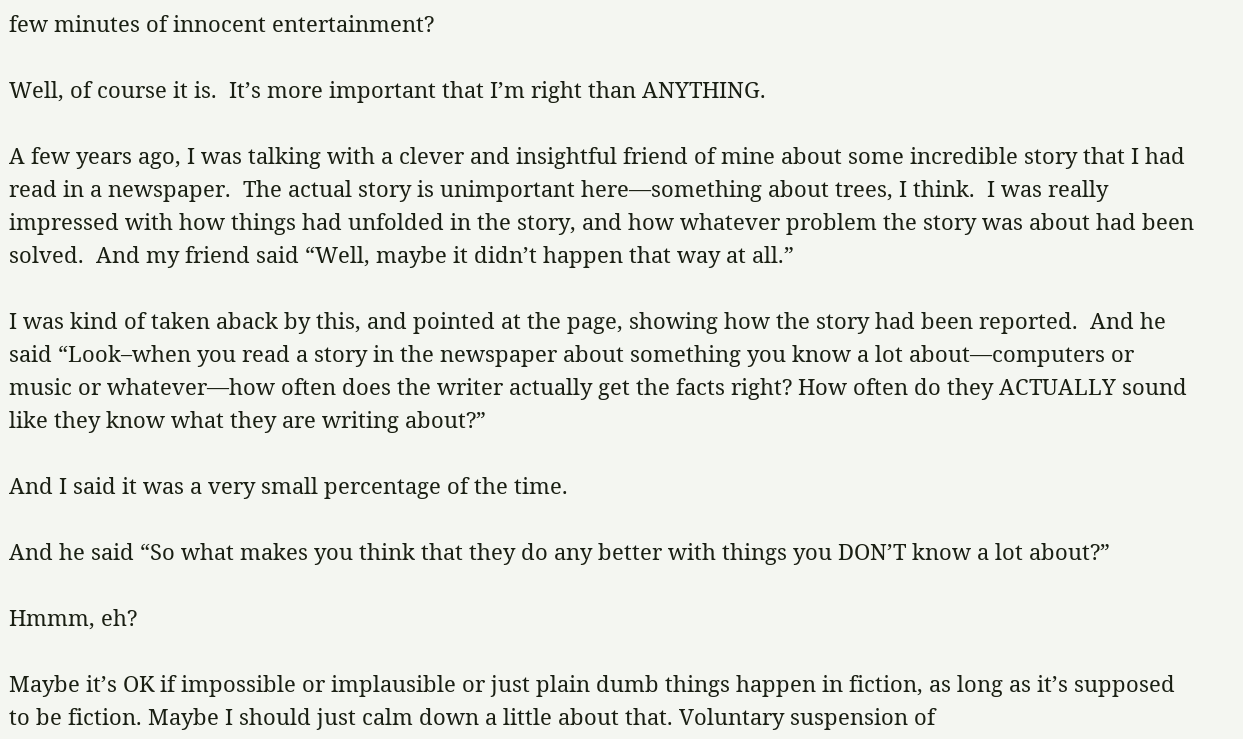few minutes of innocent entertainment?

Well, of course it is.  It’s more important that I’m right than ANYTHING.

A few years ago, I was talking with a clever and insightful friend of mine about some incredible story that I had read in a newspaper.  The actual story is unimportant here—something about trees, I think.  I was really impressed with how things had unfolded in the story, and how whatever problem the story was about had been solved.  And my friend said “Well, maybe it didn’t happen that way at all.”

I was kind of taken aback by this, and pointed at the page, showing how the story had been reported.  And he said “Look–when you read a story in the newspaper about something you know a lot about—computers or music or whatever—how often does the writer actually get the facts right? How often do they ACTUALLY sound like they know what they are writing about?”

And I said it was a very small percentage of the time.

And he said “So what makes you think that they do any better with things you DON’T know a lot about?”

Hmmm, eh?

Maybe it’s OK if impossible or implausible or just plain dumb things happen in fiction, as long as it’s supposed to be fiction. Maybe I should just calm down a little about that. Voluntary suspension of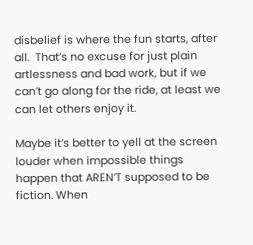disbelief is where the fun starts, after all.  That’s no excuse for just plain artlessness and bad work, but if we can’t go along for the ride, at least we can let others enjoy it.

Maybe it’s better to yell at the screen louder when impossible things happen that AREN’T supposed to be fiction. When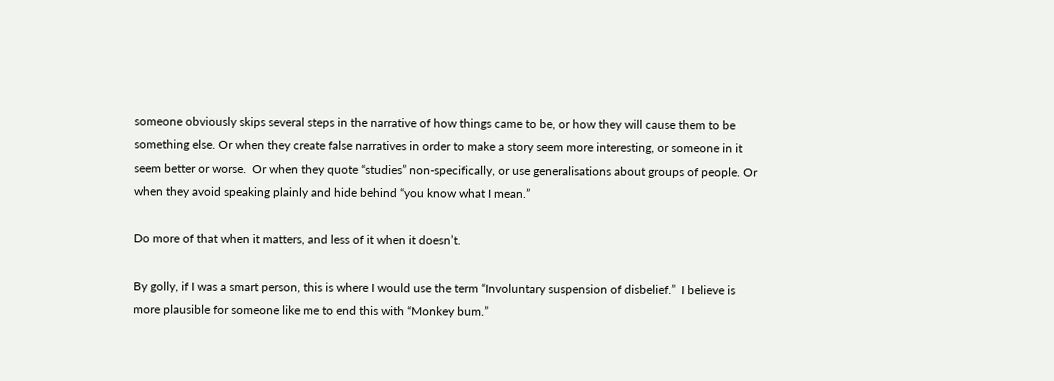someone obviously skips several steps in the narrative of how things came to be, or how they will cause them to be something else. Or when they create false narratives in order to make a story seem more interesting, or someone in it seem better or worse.  Or when they quote “studies” non-specifically, or use generalisations about groups of people. Or when they avoid speaking plainly and hide behind “you know what I mean.”

Do more of that when it matters, and less of it when it doesn’t.

By golly, if I was a smart person, this is where I would use the term “Involuntary suspension of disbelief.”  I believe is more plausible for someone like me to end this with “Monkey bum.”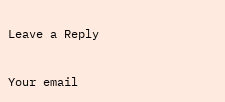Leave a Reply

Your email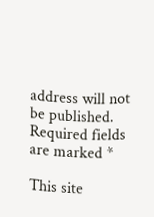address will not be published. Required fields are marked *

This site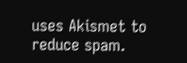uses Akismet to reduce spam.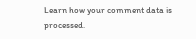Learn how your comment data is processed.